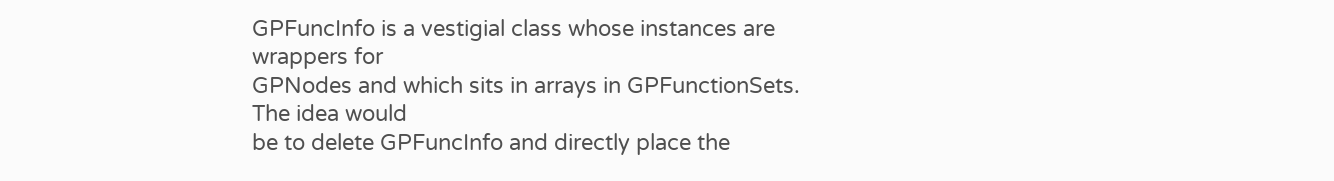GPFuncInfo is a vestigial class whose instances are wrappers for
GPNodes and which sits in arrays in GPFunctionSets.  The idea would
be to delete GPFuncInfo and directly place the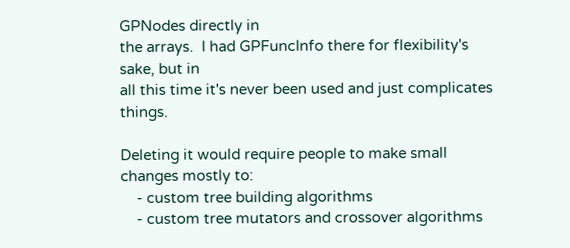GPNodes directly in
the arrays.  I had GPFuncInfo there for flexibility's sake, but in
all this time it's never been used and just complicates things.

Deleting it would require people to make small changes mostly to:
    - custom tree building algorithms
    - custom tree mutators and crossover algorithms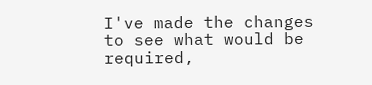I've made the changes to see what would be required,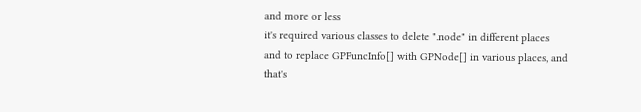and more or less
it's required various classes to delete ".node" in different places
and to replace GPFuncInfo[] with GPNode[] in various places, and
that's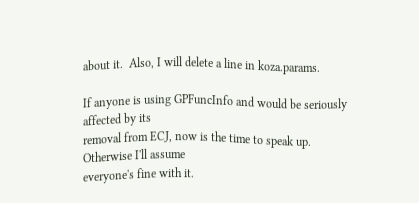about it.  Also, I will delete a line in koza.params.

If anyone is using GPFuncInfo and would be seriously affected by its
removal from ECJ, now is the time to speak up.  Otherwise I'll assume
everyone's fine with it.